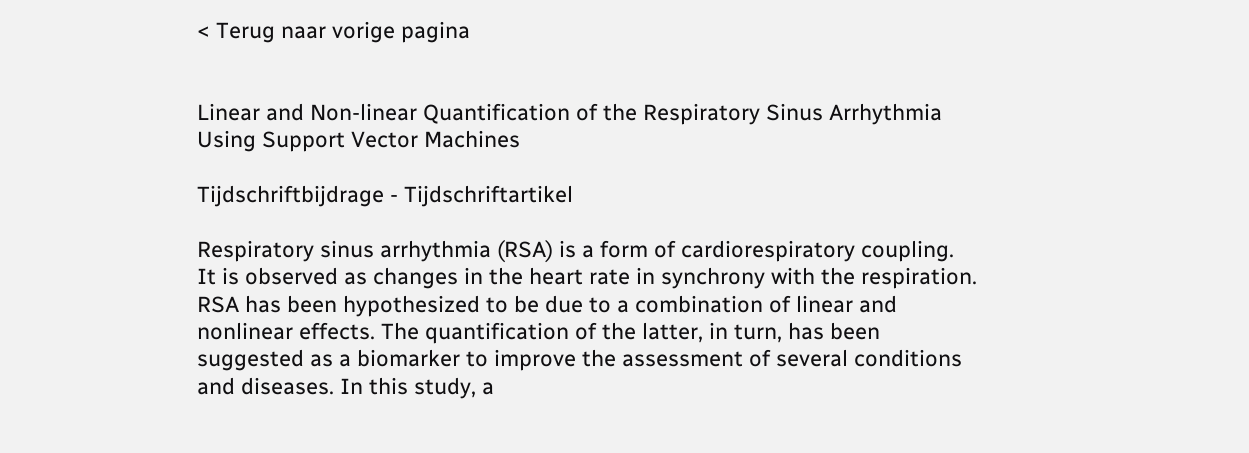< Terug naar vorige pagina


Linear and Non-linear Quantification of the Respiratory Sinus Arrhythmia Using Support Vector Machines

Tijdschriftbijdrage - Tijdschriftartikel

Respiratory sinus arrhythmia (RSA) is a form of cardiorespiratory coupling. It is observed as changes in the heart rate in synchrony with the respiration. RSA has been hypothesized to be due to a combination of linear and nonlinear effects. The quantification of the latter, in turn, has been suggested as a biomarker to improve the assessment of several conditions and diseases. In this study, a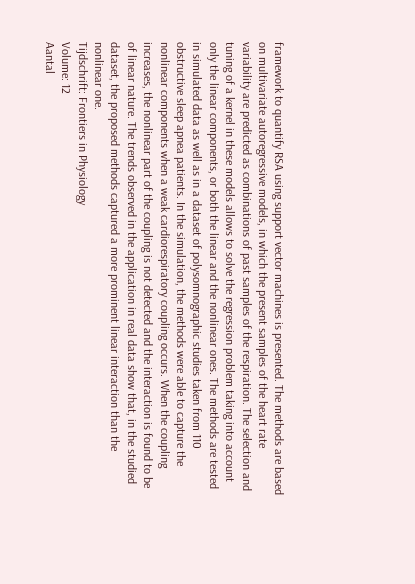framework to quantify RSA using support vector machines is presented. The methods are based on multivariate autoregressive models, in which the present samples of the heart rate variability are predicted as combinations of past samples of the respiration. The selection and tuning of a kernel in these models allows to solve the regression problem taking into account only the linear components, or both the linear and the nonlinear ones. The methods are tested in simulated data as well as in a dataset of polysomnographic studies taken from 110 obstructive sleep apnea patients. In the simulation, the methods were able to capture the nonlinear components when a weak cardiorespiratory coupling occurs. When the coupling increases, the nonlinear part of the coupling is not detected and the interaction is found to be of linear nature. The trends observed in the application in real data show that, in the studied dataset, the proposed methods captured a more prominent linear interaction than the nonlinear one.
Tijdschrift: Frontiers in Physiology
Volume: 12
Aantal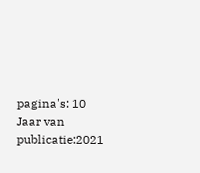pagina's: 10
Jaar van publicatie:2021